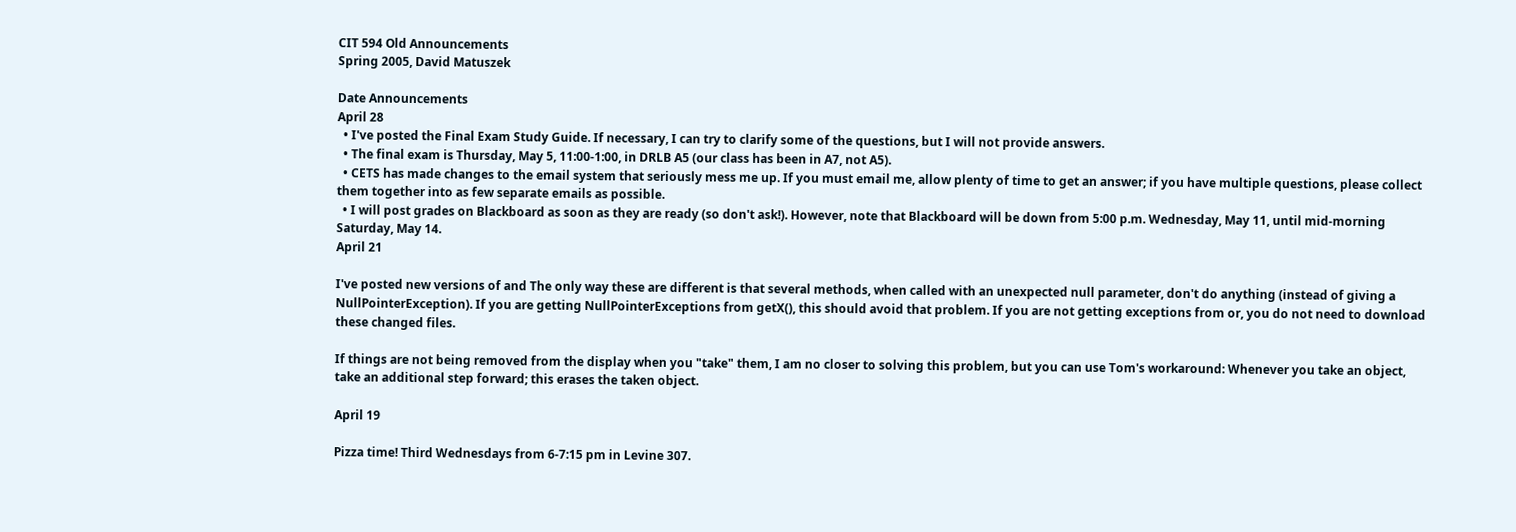CIT 594 Old Announcements
Spring 2005, David Matuszek

Date Announcements
April 28
  • I've posted the Final Exam Study Guide. If necessary, I can try to clarify some of the questions, but I will not provide answers.
  • The final exam is Thursday, May 5, 11:00-1:00, in DRLB A5 (our class has been in A7, not A5).
  • CETS has made changes to the email system that seriously mess me up. If you must email me, allow plenty of time to get an answer; if you have multiple questions, please collect them together into as few separate emails as possible.
  • I will post grades on Blackboard as soon as they are ready (so don't ask!). However, note that Blackboard will be down from 5:00 p.m. Wednesday, May 11, until mid-morning Saturday, May 14.
April 21

I've posted new versions of and The only way these are different is that several methods, when called with an unexpected null parameter, don't do anything (instead of giving a NullPointerException). If you are getting NullPointerExceptions from getX(), this should avoid that problem. If you are not getting exceptions from or, you do not need to download these changed files.

If things are not being removed from the display when you "take" them, I am no closer to solving this problem, but you can use Tom's workaround: Whenever you take an object, take an additional step forward; this erases the taken object.

April 19

Pizza time! Third Wednesdays from 6-7:15 pm in Levine 307.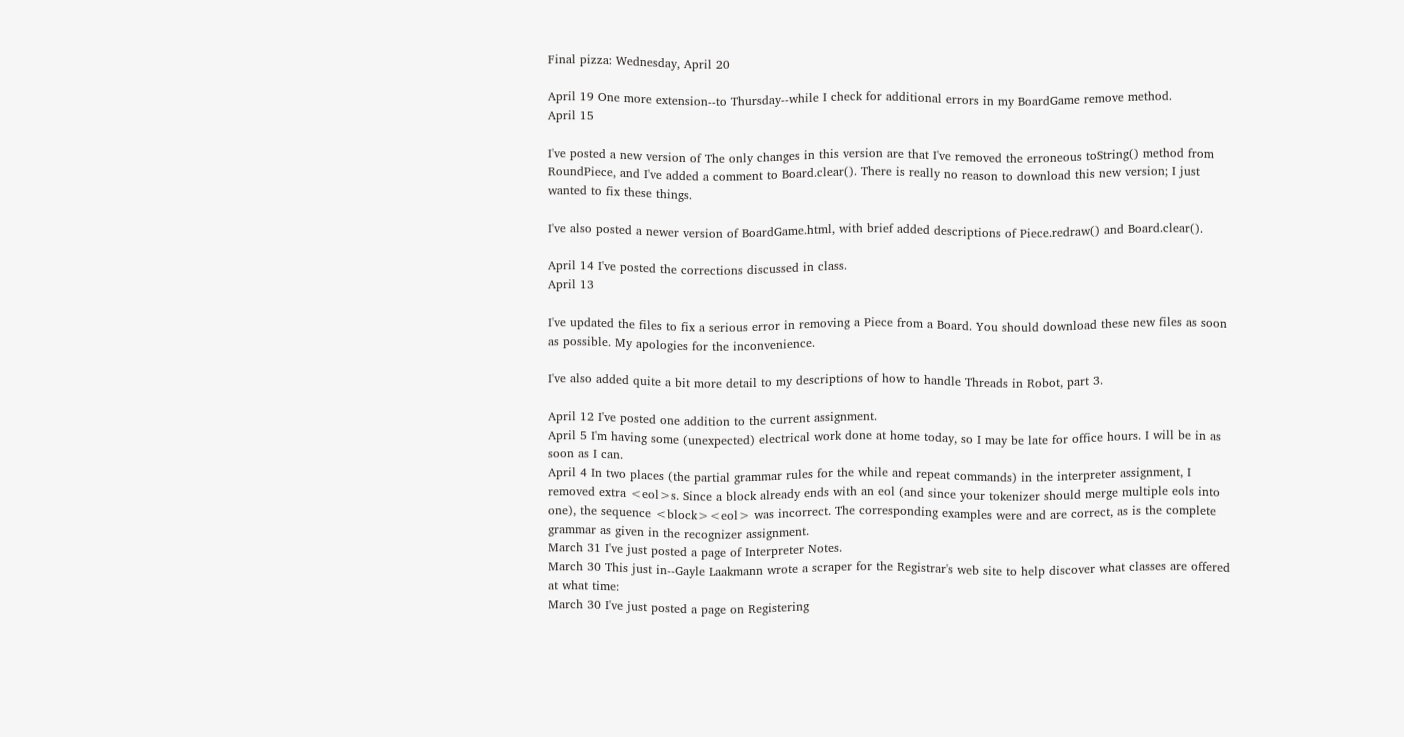Final pizza: Wednesday, April 20

April 19 One more extension--to Thursday--while I check for additional errors in my BoardGame remove method.
April 15

I've posted a new version of The only changes in this version are that I've removed the erroneous toString() method from RoundPiece, and I've added a comment to Board.clear(). There is really no reason to download this new version; I just wanted to fix these things.

I've also posted a newer version of BoardGame.html, with brief added descriptions of Piece.redraw() and Board.clear().

April 14 I've posted the corrections discussed in class.
April 13

I've updated the files to fix a serious error in removing a Piece from a Board. You should download these new files as soon as possible. My apologies for the inconvenience.

I've also added quite a bit more detail to my descriptions of how to handle Threads in Robot, part 3.

April 12 I've posted one addition to the current assignment.
April 5 I'm having some (unexpected) electrical work done at home today, so I may be late for office hours. I will be in as soon as I can.
April 4 In two places (the partial grammar rules for the while and repeat commands) in the interpreter assignment, I removed extra <eol>s. Since a block already ends with an eol (and since your tokenizer should merge multiple eols into one), the sequence <block><eol> was incorrect. The corresponding examples were and are correct, as is the complete grammar as given in the recognizer assignment.
March 31 I've just posted a page of Interpreter Notes.
March 30 This just in--Gayle Laakmann wrote a scraper for the Registrar's web site to help discover what classes are offered at what time:
March 30 I've just posted a page on Registering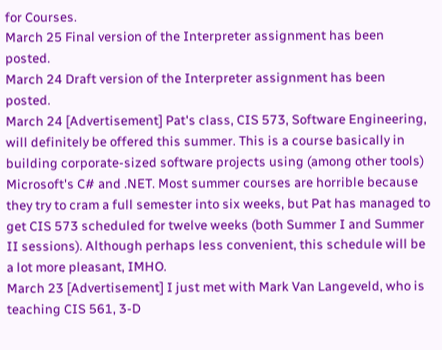for Courses.
March 25 Final version of the Interpreter assignment has been posted.
March 24 Draft version of the Interpreter assignment has been posted.
March 24 [Advertisement] Pat's class, CIS 573, Software Engineering, will definitely be offered this summer. This is a course basically in building corporate-sized software projects using (among other tools) Microsoft's C# and .NET. Most summer courses are horrible because they try to cram a full semester into six weeks, but Pat has managed to get CIS 573 scheduled for twelve weeks (both Summer I and Summer II sessions). Although perhaps less convenient, this schedule will be a lot more pleasant, IMHO.
March 23 [Advertisement] I just met with Mark Van Langeveld, who is teaching CIS 561, 3-D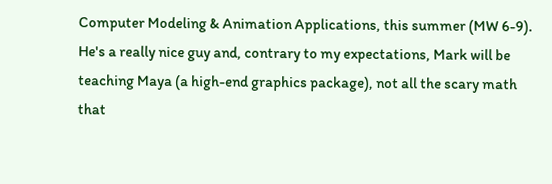Computer Modeling & Animation Applications, this summer (MW 6-9). He's a really nice guy and, contrary to my expectations, Mark will be teaching Maya (a high-end graphics package), not all the scary math that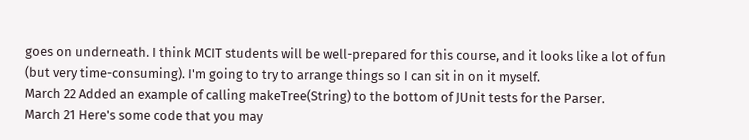goes on underneath. I think MCIT students will be well-prepared for this course, and it looks like a lot of fun (but very time-consuming). I'm going to try to arrange things so I can sit in on it myself.
March 22 Added an example of calling makeTree(String) to the bottom of JUnit tests for the Parser.
March 21 Here's some code that you may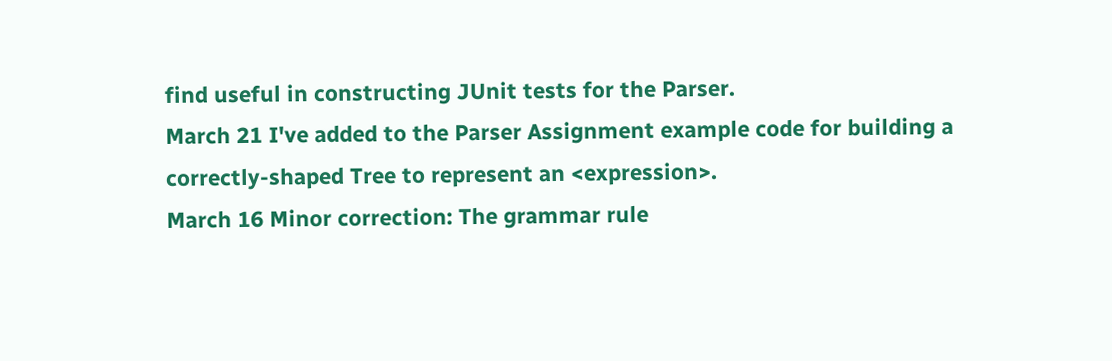find useful in constructing JUnit tests for the Parser.
March 21 I've added to the Parser Assignment example code for building a correctly-shaped Tree to represent an <expression>.
March 16 Minor correction: The grammar rule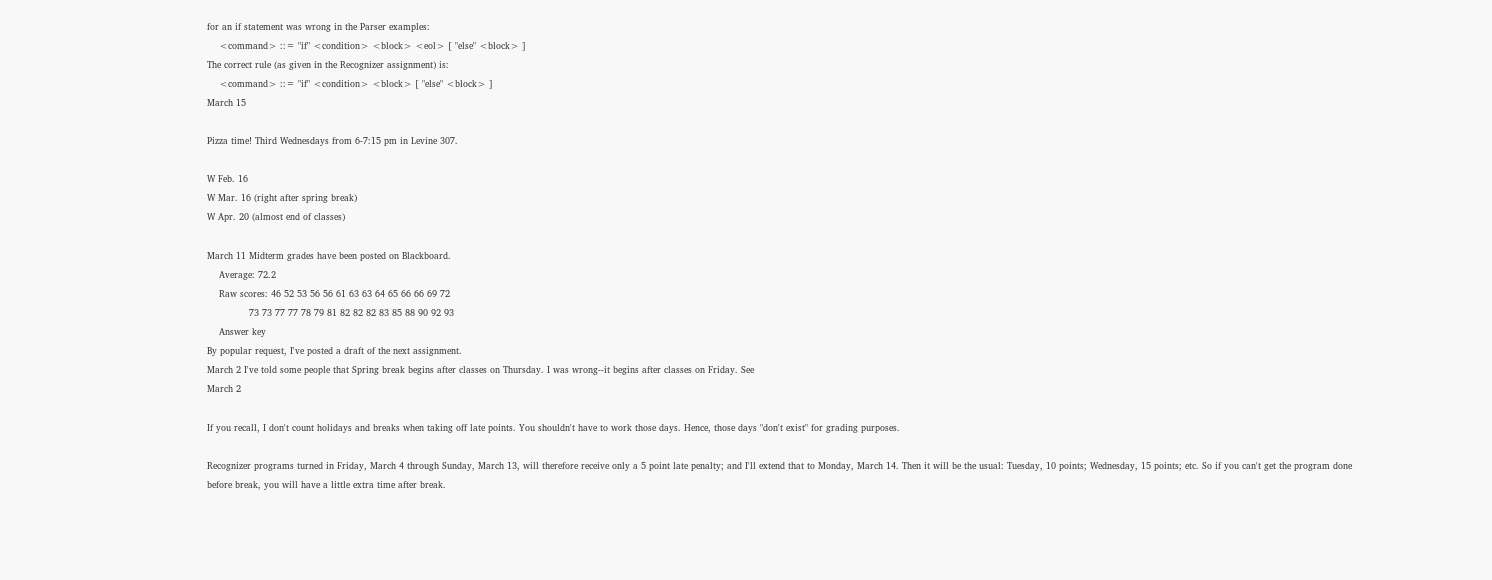for an if statement was wrong in the Parser examples:
    <command> ::= "if" <condition> <block> <eol> [ "else" <block> ]
The correct rule (as given in the Recognizer assignment) is:
    <command> ::= "if" <condition> <block> [ "else" <block> ]
March 15

Pizza time! Third Wednesdays from 6-7:15 pm in Levine 307.

W Feb. 16
W Mar. 16 (right after spring break)
W Apr. 20 (almost end of classes)

March 11 Midterm grades have been posted on Blackboard.
    Average: 72.2
    Raw scores: 46 52 53 56 56 61 63 63 64 65 66 66 69 72
              73 73 77 77 78 79 81 82 82 82 83 85 88 90 92 93
    Answer key
By popular request, I've posted a draft of the next assignment.
March 2 I've told some people that Spring break begins after classes on Thursday. I was wrong--it begins after classes on Friday. See
March 2

If you recall, I don't count holidays and breaks when taking off late points. You shouldn't have to work those days. Hence, those days "don't exist" for grading purposes.

Recognizer programs turned in Friday, March 4 through Sunday, March 13, will therefore receive only a 5 point late penalty; and I'll extend that to Monday, March 14. Then it will be the usual: Tuesday, 10 points; Wednesday, 15 points; etc. So if you can't get the program done before break, you will have a little extra time after break.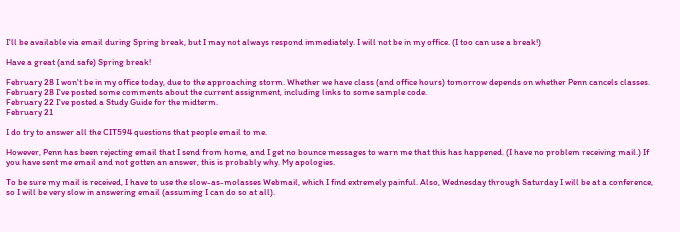I'll be available via email during Spring break, but I may not always respond immediately. I will not be in my office. (I too can use a break!)

Have a great (and safe) Spring break!

February 28 I won't be in my office today, due to the approaching storm. Whether we have class (and office hours) tomorrow depends on whether Penn cancels classes.
February 28 I've posted some comments about the current assignment, including links to some sample code.
February 22 I've posted a Study Guide for the midterm.
February 21

I do try to answer all the CIT594 questions that people email to me.

However, Penn has been rejecting email that I send from home, and I get no bounce messages to warn me that this has happened. (I have no problem receiving mail.) If you have sent me email and not gotten an answer, this is probably why. My apologies.

To be sure my mail is received, I have to use the slow-as-molasses Webmail, which I find extremely painful. Also, Wednesday through Saturday I will be at a conference, so I will be very slow in answering email (assuming I can do so at all).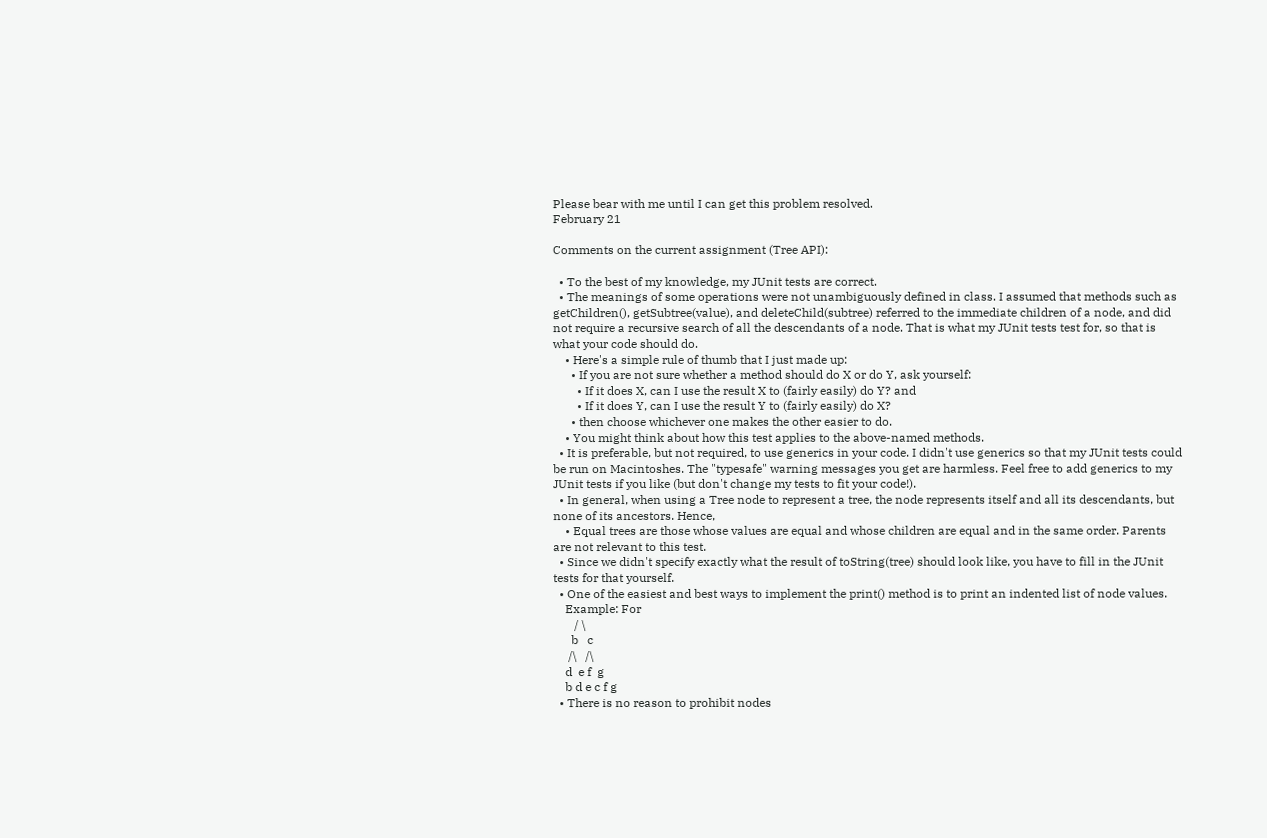Please bear with me until I can get this problem resolved.
February 21

Comments on the current assignment (Tree API):

  • To the best of my knowledge, my JUnit tests are correct.
  • The meanings of some operations were not unambiguously defined in class. I assumed that methods such as getChildren(), getSubtree(value), and deleteChild(subtree) referred to the immediate children of a node, and did not require a recursive search of all the descendants of a node. That is what my JUnit tests test for, so that is what your code should do.
    • Here's a simple rule of thumb that I just made up:
      • If you are not sure whether a method should do X or do Y, ask yourself:
        • If it does X, can I use the result X to (fairly easily) do Y? and
        • If it does Y, can I use the result Y to (fairly easily) do X?
      • then choose whichever one makes the other easier to do.
    • You might think about how this test applies to the above-named methods.
  • It is preferable, but not required, to use generics in your code. I didn't use generics so that my JUnit tests could be run on Macintoshes. The "typesafe" warning messages you get are harmless. Feel free to add generics to my JUnit tests if you like (but don't change my tests to fit your code!).
  • In general, when using a Tree node to represent a tree, the node represents itself and all its descendants, but none of its ancestors. Hence,
    • Equal trees are those whose values are equal and whose children are equal and in the same order. Parents are not relevant to this test.
  • Since we didn't specify exactly what the result of toString(tree) should look like, you have to fill in the JUnit tests for that yourself.
  • One of the easiest and best ways to implement the print() method is to print an indented list of node values.
    Example: For
       / \
      b   c
     /\   /\
    d  e f  g
    b d e c f g
  • There is no reason to prohibit nodes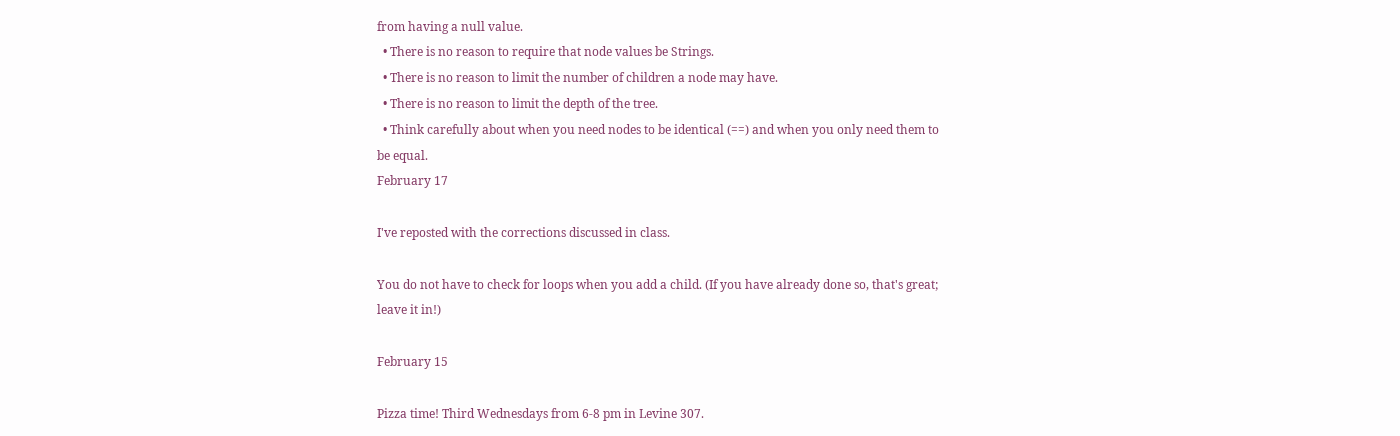from having a null value.
  • There is no reason to require that node values be Strings.
  • There is no reason to limit the number of children a node may have.
  • There is no reason to limit the depth of the tree.
  • Think carefully about when you need nodes to be identical (==) and when you only need them to be equal.
February 17

I've reposted with the corrections discussed in class.

You do not have to check for loops when you add a child. (If you have already done so, that's great; leave it in!)

February 15

Pizza time! Third Wednesdays from 6-8 pm in Levine 307.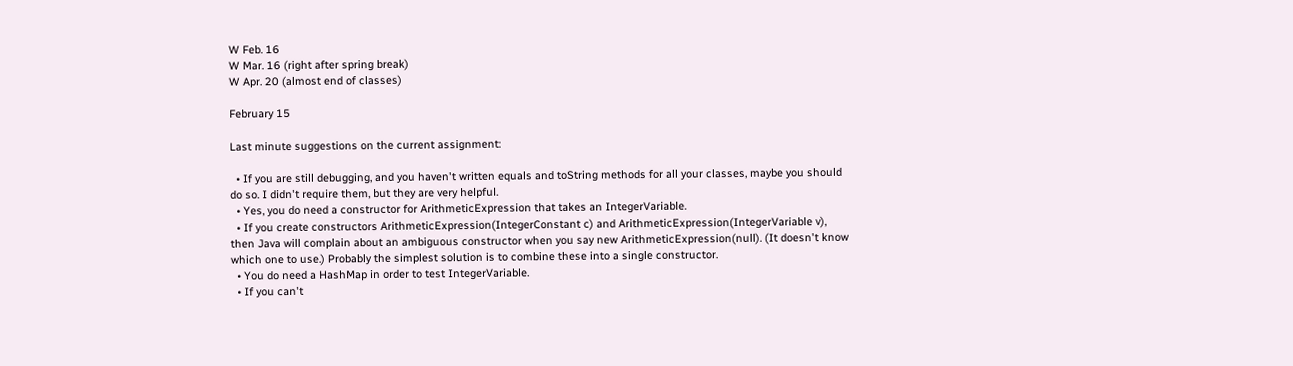W Feb. 16
W Mar. 16 (right after spring break)
W Apr. 20 (almost end of classes)

February 15

Last minute suggestions on the current assignment:

  • If you are still debugging, and you haven't written equals and toString methods for all your classes, maybe you should do so. I didn't require them, but they are very helpful.
  • Yes, you do need a constructor for ArithmeticExpression that takes an IntegerVariable.
  • If you create constructors ArithmeticExpression(IntegerConstant c) and ArithmeticExpression(IntegerVariable v), then Java will complain about an ambiguous constructor when you say new ArithmeticExpression(null). (It doesn't know which one to use.) Probably the simplest solution is to combine these into a single constructor.
  • You do need a HashMap in order to test IntegerVariable.
  • If you can't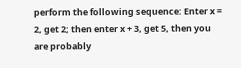perform the following sequence: Enter x = 2, get 2; then enter x + 3, get 5, then you are probably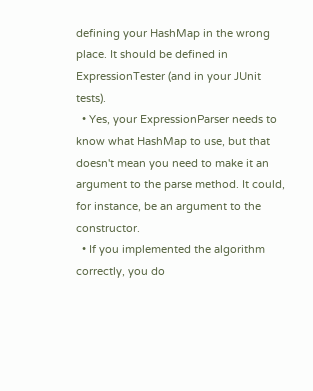defining your HashMap in the wrong place. It should be defined in ExpressionTester (and in your JUnit tests).
  • Yes, your ExpressionParser needs to know what HashMap to use, but that doesn't mean you need to make it an argument to the parse method. It could, for instance, be an argument to the constructor.
  • If you implemented the algorithm correctly, you do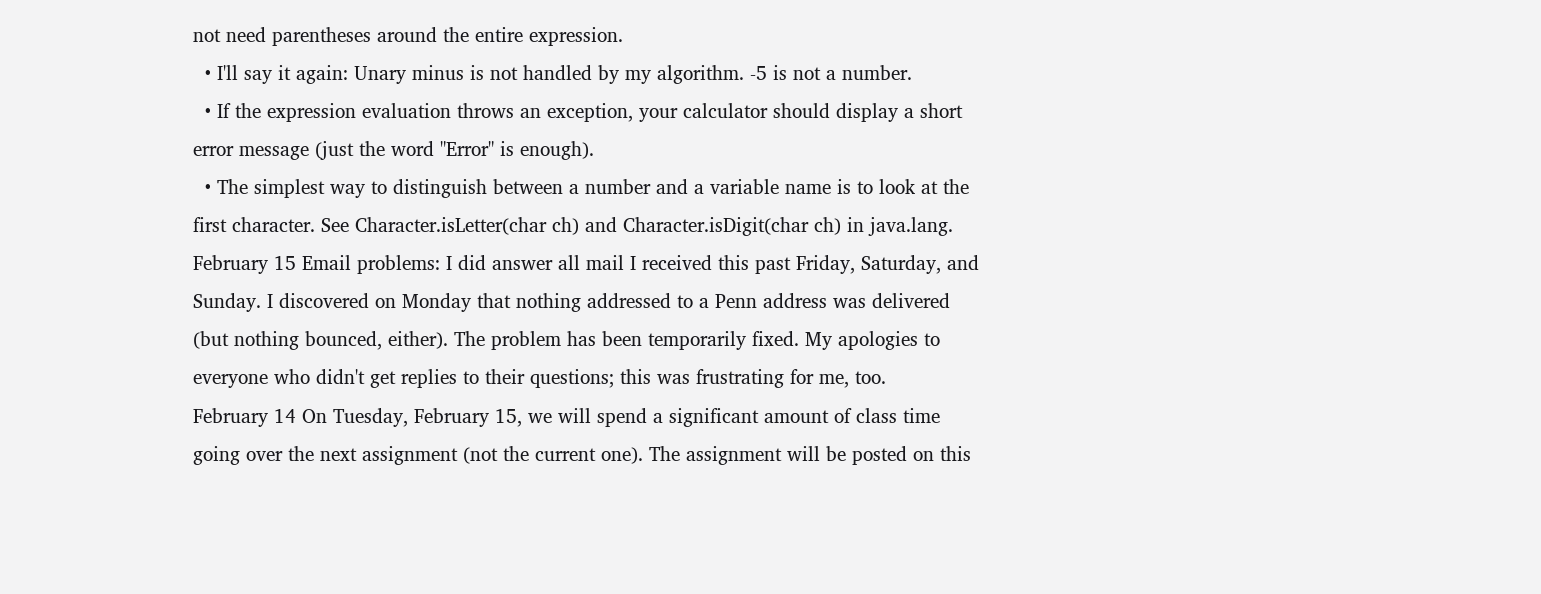not need parentheses around the entire expression.
  • I'll say it again: Unary minus is not handled by my algorithm. -5 is not a number.
  • If the expression evaluation throws an exception, your calculator should display a short error message (just the word "Error" is enough).
  • The simplest way to distinguish between a number and a variable name is to look at the first character. See Character.isLetter(char ch) and Character.isDigit(char ch) in java.lang.
February 15 Email problems: I did answer all mail I received this past Friday, Saturday, and Sunday. I discovered on Monday that nothing addressed to a Penn address was delivered (but nothing bounced, either). The problem has been temporarily fixed. My apologies to everyone who didn't get replies to their questions; this was frustrating for me, too.
February 14 On Tuesday, February 15, we will spend a significant amount of class time going over the next assignment (not the current one). The assignment will be posted on this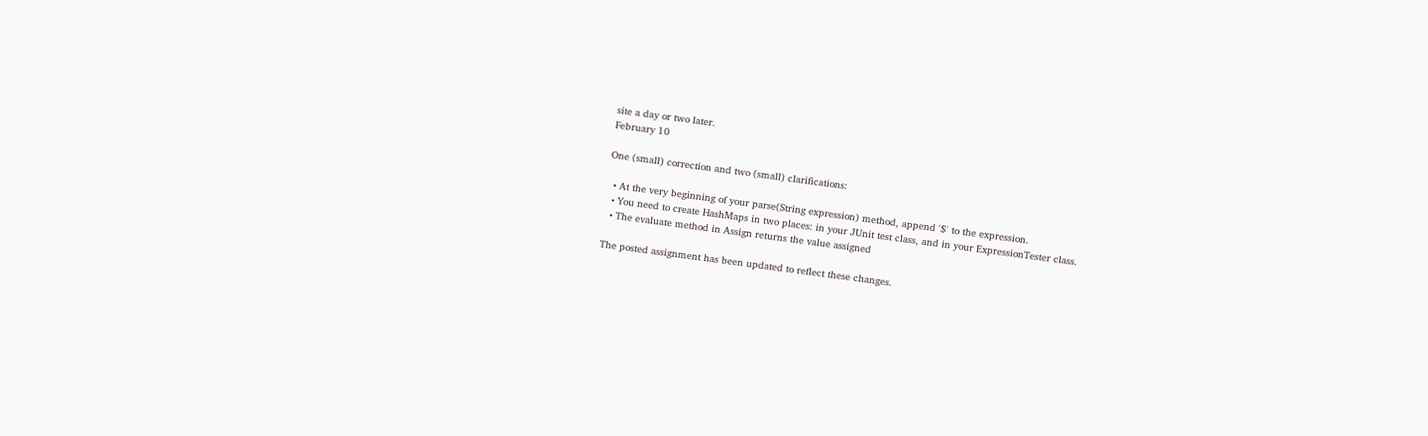site a day or two later.
February 10

One (small) correction and two (small) clarifications:

  • At the very beginning of your parse(String expression) method, append '$' to the expression.
  • You need to create HashMaps in two places: in your JUnit test class, and in your ExpressionTester class.
  • The evaluate method in Assign returns the value assigned

The posted assignment has been updated to reflect these changes.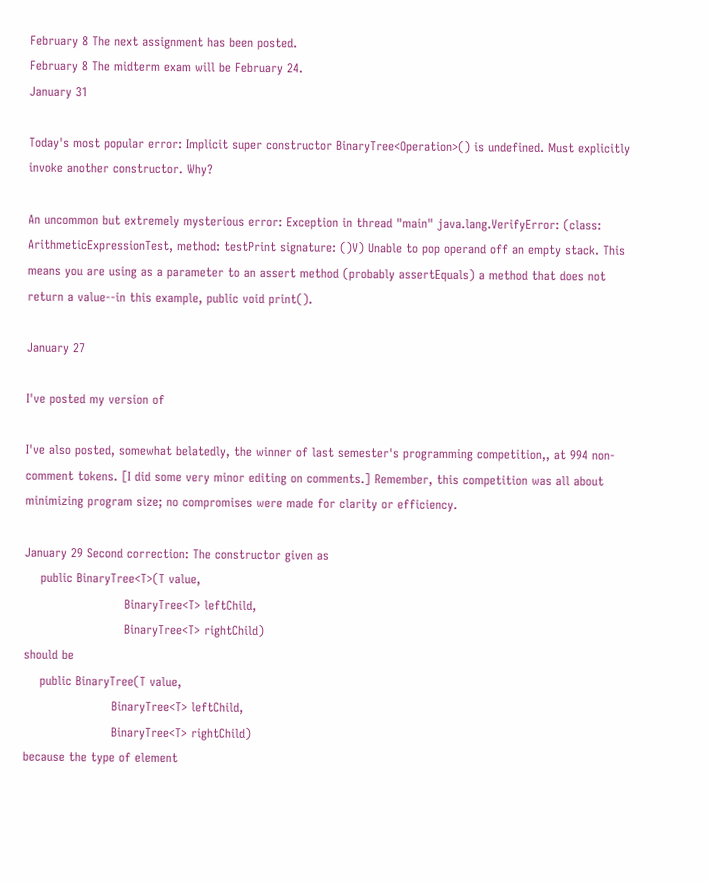February 8 The next assignment has been posted.
February 8 The midterm exam will be February 24.
January 31

Today's most popular error: Implicit super constructor BinaryTree<Operation>() is undefined. Must explicitly invoke another constructor. Why?

An uncommon but extremely mysterious error: Exception in thread "main" java.lang.VerifyError: (class: ArithmeticExpressionTest, method: testPrint signature: ()V) Unable to pop operand off an empty stack. This means you are using as a parameter to an assert method (probably assertEquals) a method that does not return a value--in this example, public void print().

January 27

I've posted my version of

I've also posted, somewhat belatedly, the winner of last semester's programming competition,, at 994 non-comment tokens. [I did some very minor editing on comments.] Remember, this competition was all about minimizing program size; no compromises were made for clarity or efficiency.

January 29 Second correction: The constructor given as
    public BinaryTree<T>(T value,
                         BinaryTree<T> leftChild,
                         BinaryTree<T> rightChild)
should be
    public BinaryTree(T value,
                      BinaryTree<T> leftChild,
                      BinaryTree<T> rightChild)
because the type of element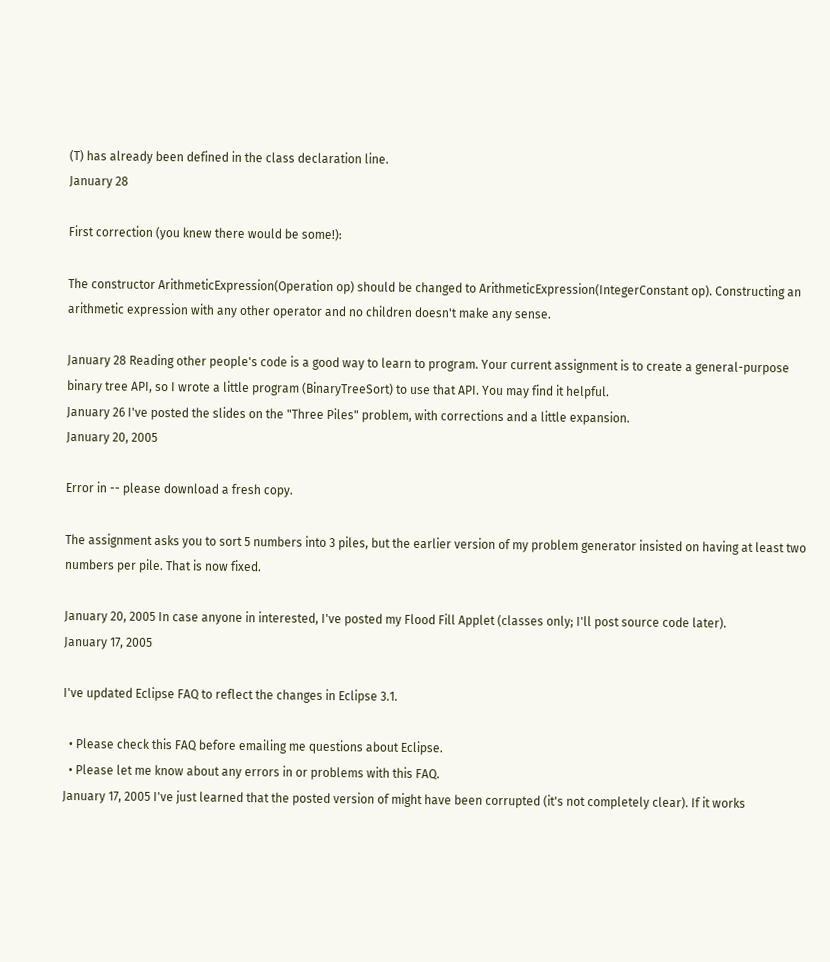(T) has already been defined in the class declaration line.
January 28

First correction (you knew there would be some!):

The constructor ArithmeticExpression(Operation op) should be changed to ArithmeticExpression(IntegerConstant op). Constructing an arithmetic expression with any other operator and no children doesn't make any sense.

January 28 Reading other people's code is a good way to learn to program. Your current assignment is to create a general-purpose binary tree API, so I wrote a little program (BinaryTreeSort) to use that API. You may find it helpful.
January 26 I've posted the slides on the "Three Piles" problem, with corrections and a little expansion.
January 20, 2005

Error in -- please download a fresh copy.

The assignment asks you to sort 5 numbers into 3 piles, but the earlier version of my problem generator insisted on having at least two numbers per pile. That is now fixed.

January 20, 2005 In case anyone in interested, I've posted my Flood Fill Applet (classes only; I'll post source code later).
January 17, 2005

I've updated Eclipse FAQ to reflect the changes in Eclipse 3.1.

  • Please check this FAQ before emailing me questions about Eclipse.
  • Please let me know about any errors in or problems with this FAQ.
January 17, 2005 I've just learned that the posted version of might have been corrupted (it's not completely clear). If it works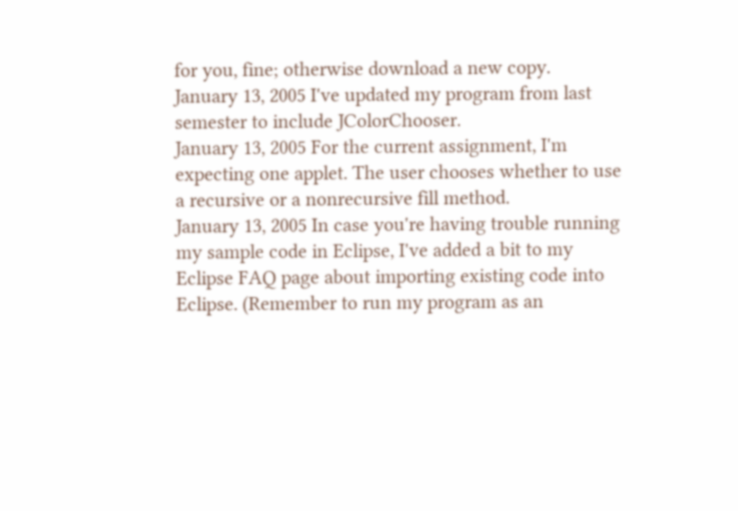for you, fine; otherwise download a new copy.
January 13, 2005 I've updated my program from last semester to include JColorChooser.
January 13, 2005 For the current assignment, I'm expecting one applet. The user chooses whether to use a recursive or a nonrecursive fill method.
January 13, 2005 In case you're having trouble running my sample code in Eclipse, I've added a bit to my Eclipse FAQ page about importing existing code into Eclipse. (Remember to run my program as an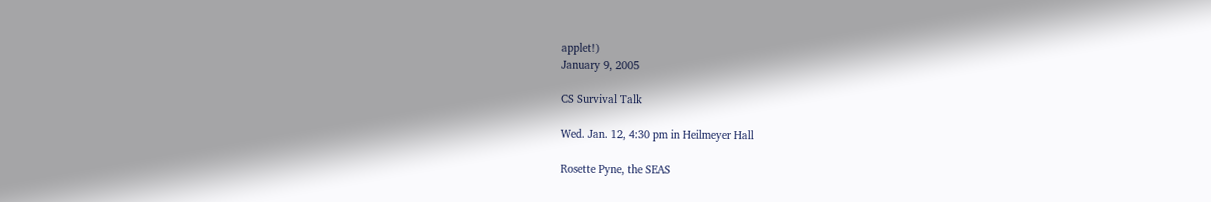applet!)
January 9, 2005

CS Survival Talk

Wed. Jan. 12, 4:30 pm in Heilmeyer Hall

Rosette Pyne, the SEAS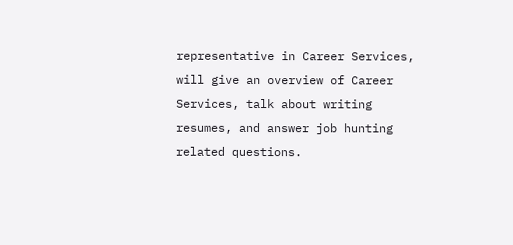representative in Career Services, will give an overview of Career Services, talk about writing resumes, and answer job hunting related questions.